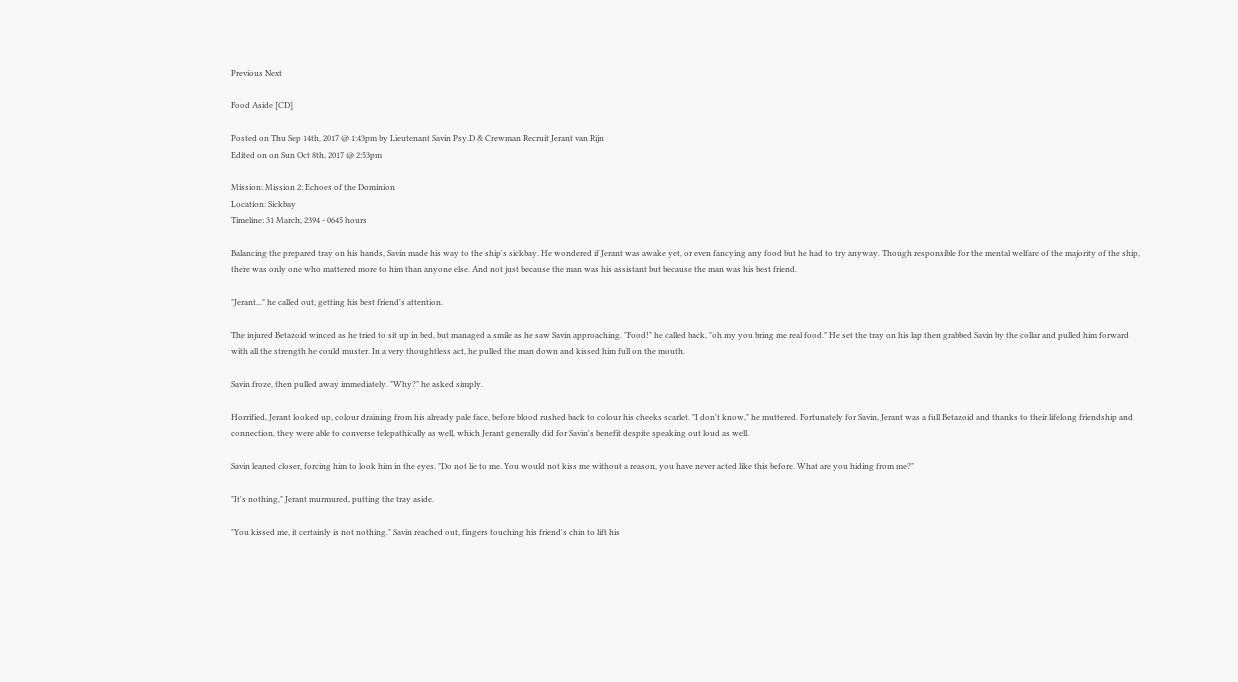Previous Next

Food Aside [CD]

Posted on Thu Sep 14th, 2017 @ 1:43pm by Lieutenant Savin Psy.D & Crewman Recruit Jerant van Rijn
Edited on on Sun Oct 8th, 2017 @ 2:53pm

Mission: Mission 2: Echoes of the Dominion
Location: Sickbay
Timeline: 31 March, 2394 - 0645 hours

Balancing the prepared tray on his hands, Savin made his way to the ship's sickbay. He wondered if Jerant was awake yet, or even fancying any food but he had to try anyway. Though responsible for the mental welfare of the majority of the ship, there was only one who mattered more to him than anyone else. And not just because the man was his assistant but because the man was his best friend.

"Jerant..." he called out, getting his best friend's attention.

The injured Betazoid winced as he tried to sit up in bed, but managed a smile as he saw Savin approaching. "Food!" he called back, "oh my you bring me real food." He set the tray on his lap then grabbed Savin by the collar and pulled him forward with all the strength he could muster. In a very thoughtless act, he pulled the man down and kissed him full on the mouth.

Savin froze, then pulled away immediately. "Why?" he asked simply.

Horrified, Jerant looked up, colour draining from his already pale face, before blood rushed back to colour his cheeks scarlet. "I don't know," he muttered. Fortunately for Savin, Jerant was a full Betazoid and thanks to their lifelong friendship and connection, they were able to converse telepathically as well, which Jerant generally did for Savin's benefit despite speaking out loud as well.

Savin leaned closer, forcing him to look him in the eyes. "Do not lie to me. You would not kiss me without a reason, you have never acted like this before. What are you hiding from me?"

"It's nothing," Jerant murmured, putting the tray aside.

"You kissed me, it certainly is not nothing." Savin reached out, fingers touching his friend's chin to lift his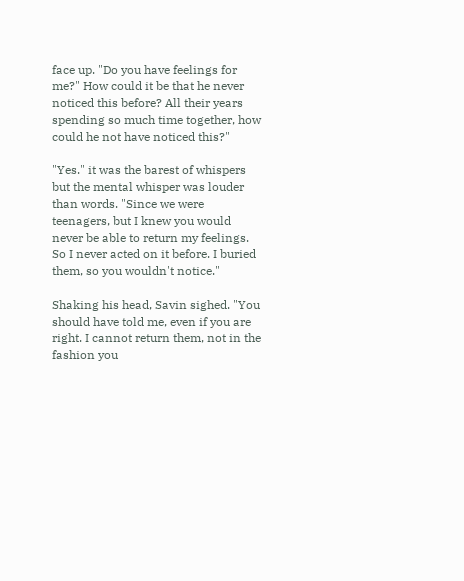face up. "Do you have feelings for me?" How could it be that he never noticed this before? All their years spending so much time together, how could he not have noticed this?"

"Yes." it was the barest of whispers but the mental whisper was louder than words. "Since we were teenagers, but I knew you would never be able to return my feelings. So I never acted on it before. I buried them, so you wouldn't notice."

Shaking his head, Savin sighed. "You should have told me, even if you are right. I cannot return them, not in the fashion you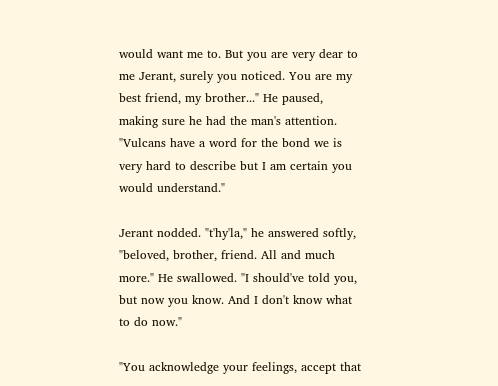would want me to. But you are very dear to me Jerant, surely you noticed. You are my best friend, my brother..." He paused, making sure he had the man's attention. "Vulcans have a word for the bond we is very hard to describe but I am certain you would understand."

Jerant nodded. "t'hy'la," he answered softly, "beloved, brother, friend. All and much more." He swallowed. "I should've told you, but now you know. And I don't know what to do now."

"You acknowledge your feelings, accept that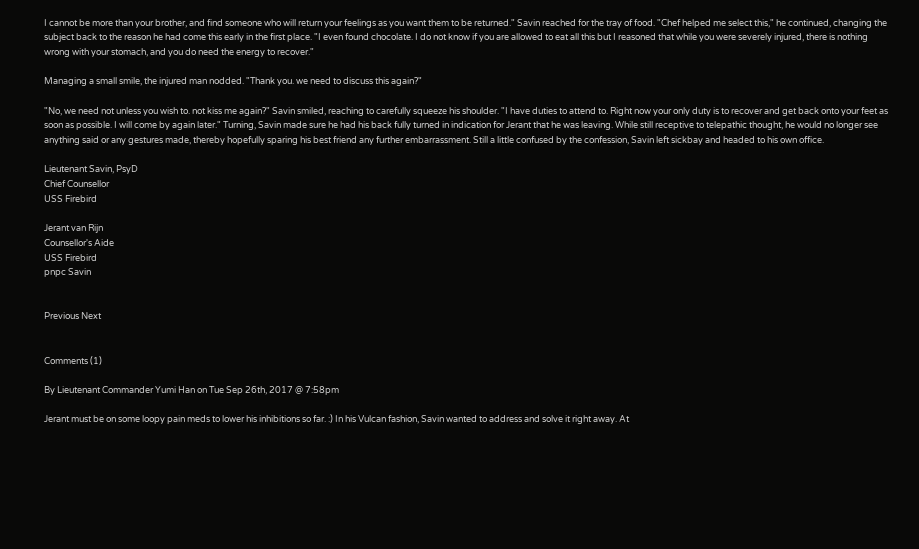I cannot be more than your brother, and find someone who will return your feelings as you want them to be returned." Savin reached for the tray of food. "Chef helped me select this," he continued, changing the subject back to the reason he had come this early in the first place. "I even found chocolate. I do not know if you are allowed to eat all this but I reasoned that while you were severely injured, there is nothing wrong with your stomach, and you do need the energy to recover."

Managing a small smile, the injured man nodded. "Thank you. we need to discuss this again?"

"No, we need not unless you wish to. not kiss me again?" Savin smiled, reaching to carefully squeeze his shoulder. "I have duties to attend to. Right now your only duty is to recover and get back onto your feet as soon as possible. I will come by again later." Turning, Savin made sure he had his back fully turned in indication for Jerant that he was leaving. While still receptive to telepathic thought, he would no longer see anything said or any gestures made, thereby hopefully sparing his best friend any further embarrassment. Still a little confused by the confession, Savin left sickbay and headed to his own office.

Lieutenant Savin, PsyD
Chief Counsellor
USS Firebird

Jerant van Rijn
Counsellor's Aide
USS Firebird
pnpc Savin


Previous Next


Comments (1)

By Lieutenant Commander Yumi Han on Tue Sep 26th, 2017 @ 7:58pm

Jerant must be on some loopy pain meds to lower his inhibitions so far. :) In his Vulcan fashion, Savin wanted to address and solve it right away. At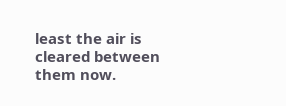least the air is cleared between them now.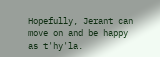Hopefully, Jerant can move on and be happy as t'hy'la.